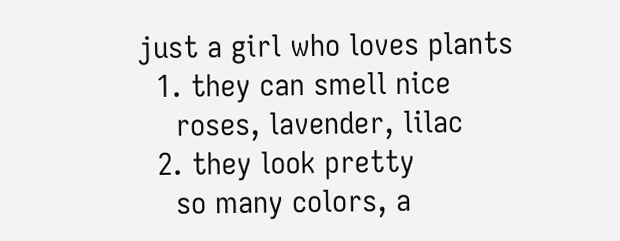just a girl who loves plants
  1. they can smell nice
    roses, lavender, lilac
  2. they look pretty
    so many colors, a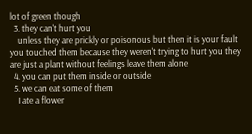lot of green though
  3. they can't hurt you
    unless they are prickly or poisonous but then it is your fault you touched them because they weren't trying to hurt you they are just a plant without feelings leave them alone
  4. you can put them inside or outside
  5. we can eat some of them
    I ate a flower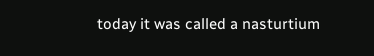today it was called a nasturtium